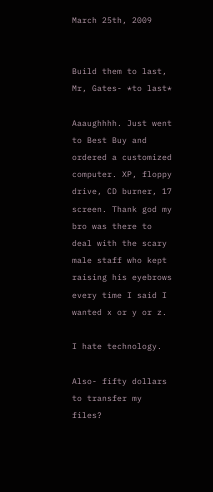March 25th, 2009


Build them to last, Mr, Gates- *to last*

Aaaughhhh. Just went to Best Buy and ordered a customized computer. XP, floppy drive, CD burner, 17 screen. Thank god my bro was there to deal with the scary male staff who kept raising his eyebrows every time I said I wanted x or y or z.

I hate technology.

Also- fifty dollars to transfer my files?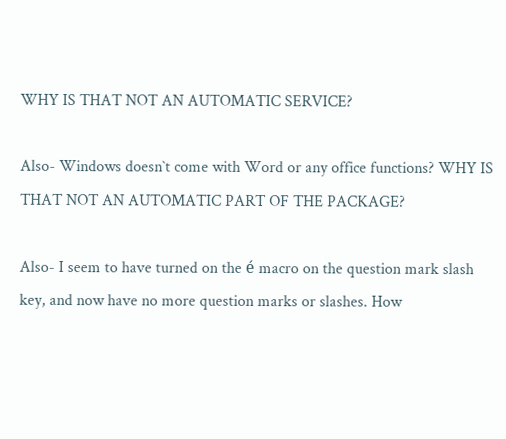WHY IS THAT NOT AN AUTOMATIC SERVICE?

Also- Windows doesn`t come with Word or any office functions? WHY IS THAT NOT AN AUTOMATIC PART OF THE PACKAGE?

Also- I seem to have turned on the é macro on the question mark slash key, and now have no more question marks or slashes. How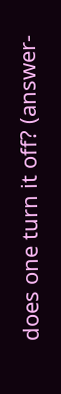does one turn it off? (answer-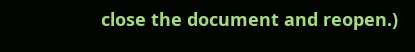close the document and reopen.)